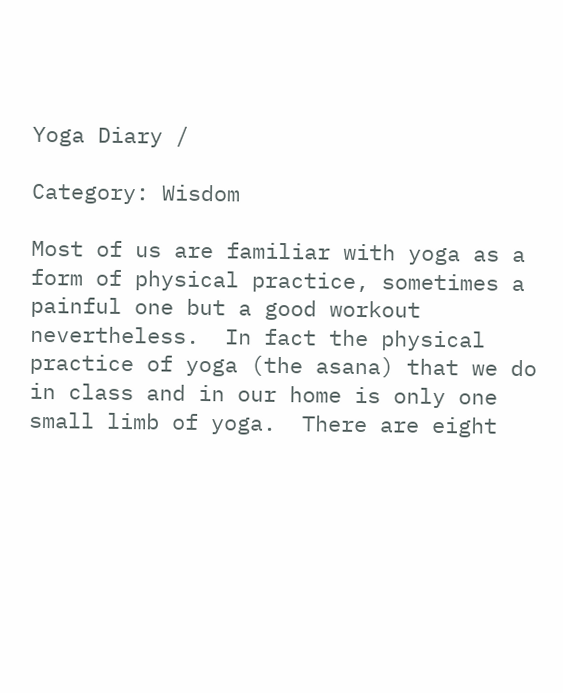Yoga Diary /

Category: Wisdom

Most of us are familiar with yoga as a form of physical practice, sometimes a painful one but a good workout nevertheless.  In fact the physical practice of yoga (the asana) that we do in class and in our home is only one small limb of yoga.  There are eight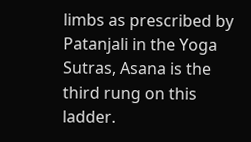limbs as prescribed by Patanjali in the Yoga Sutras, Asana is the third rung on this ladder.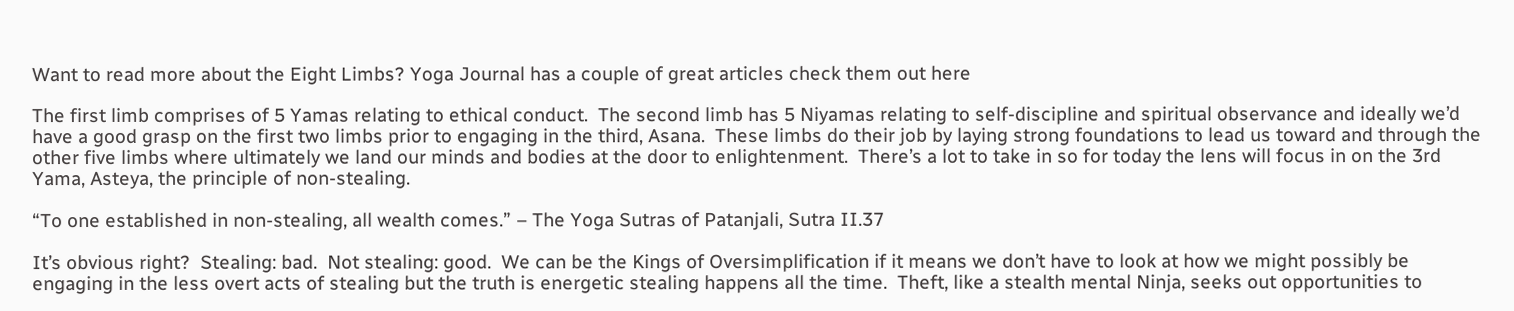Want to read more about the Eight Limbs? Yoga Journal has a couple of great articles check them out here

The first limb comprises of 5 Yamas relating to ethical conduct.  The second limb has 5 Niyamas relating to self-discipline and spiritual observance and ideally we’d have a good grasp on the first two limbs prior to engaging in the third, Asana.  These limbs do their job by laying strong foundations to lead us toward and through the other five limbs where ultimately we land our minds and bodies at the door to enlightenment.  There’s a lot to take in so for today the lens will focus in on the 3rd Yama, Asteya, the principle of non-stealing.

“To one established in non-stealing, all wealth comes.” – The Yoga Sutras of Patanjali, Sutra II.37

It’s obvious right?  Stealing: bad.  Not stealing: good.  We can be the Kings of Oversimplification if it means we don’t have to look at how we might possibly be engaging in the less overt acts of stealing but the truth is energetic stealing happens all the time.  Theft, like a stealth mental Ninja, seeks out opportunities to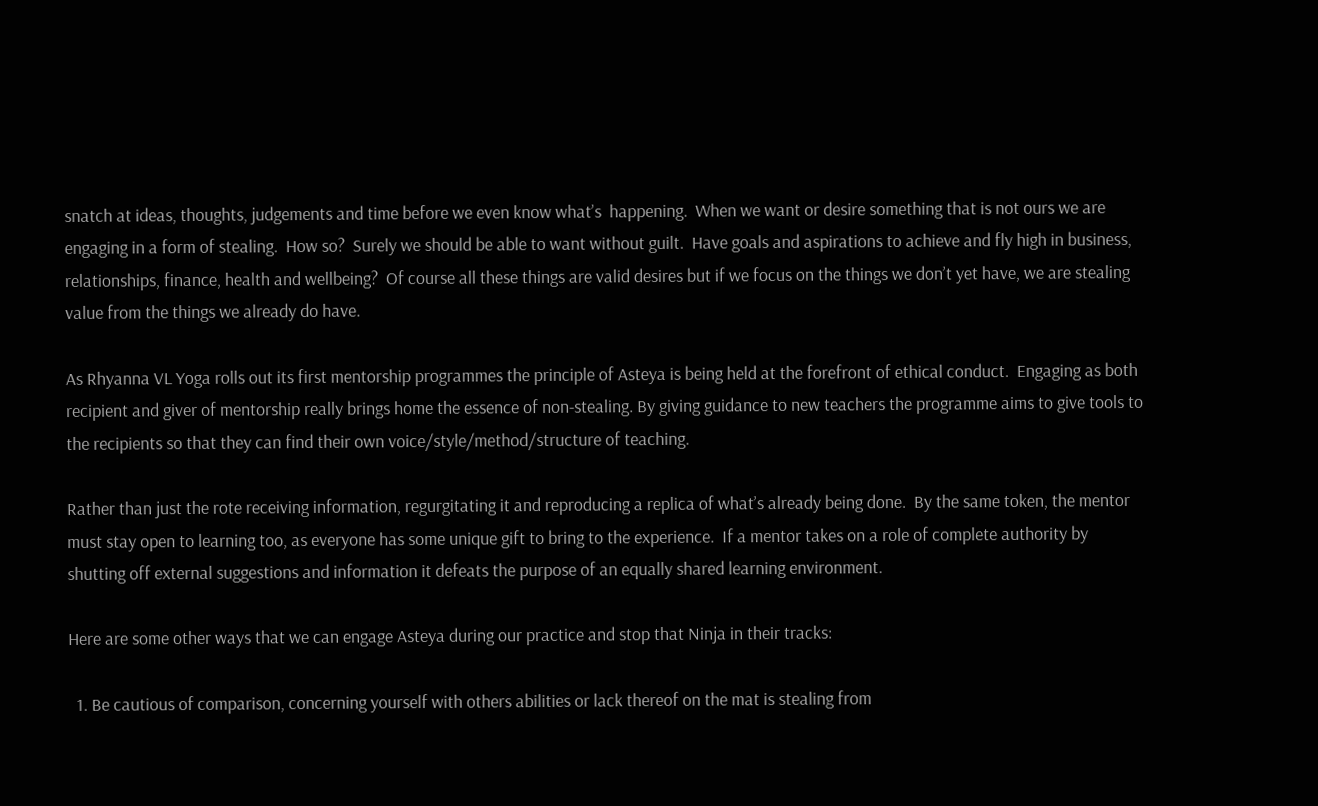snatch at ideas, thoughts, judgements and time before we even know what’s  happening.  When we want or desire something that is not ours we are engaging in a form of stealing.  How so?  Surely we should be able to want without guilt.  Have goals and aspirations to achieve and fly high in business, relationships, finance, health and wellbeing?  Of course all these things are valid desires but if we focus on the things we don’t yet have, we are stealing value from the things we already do have.

As Rhyanna VL Yoga rolls out its first mentorship programmes the principle of Asteya is being held at the forefront of ethical conduct.  Engaging as both recipient and giver of mentorship really brings home the essence of non-stealing. By giving guidance to new teachers the programme aims to give tools to the recipients so that they can find their own voice/style/method/structure of teaching.

Rather than just the rote receiving information, regurgitating it and reproducing a replica of what’s already being done.  By the same token, the mentor must stay open to learning too, as everyone has some unique gift to bring to the experience.  If a mentor takes on a role of complete authority by shutting off external suggestions and information it defeats the purpose of an equally shared learning environment.

Here are some other ways that we can engage Asteya during our practice and stop that Ninja in their tracks:

  1. Be cautious of comparison, concerning yourself with others abilities or lack thereof on the mat is stealing from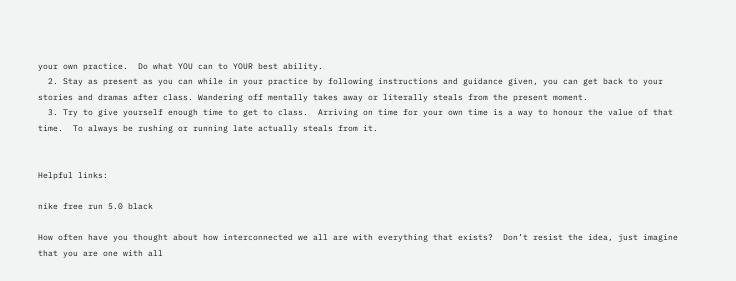your own practice.  Do what YOU can to YOUR best ability.
  2. Stay as present as you can while in your practice by following instructions and guidance given, you can get back to your stories and dramas after class. Wandering off mentally takes away or literally steals from the present moment.
  3. Try to give yourself enough time to get to class.  Arriving on time for your own time is a way to honour the value of that time.  To always be rushing or running late actually steals from it.


Helpful links:

nike free run 5.0 black

How often have you thought about how interconnected we all are with everything that exists?  Don’t resist the idea, just imagine that you are one with all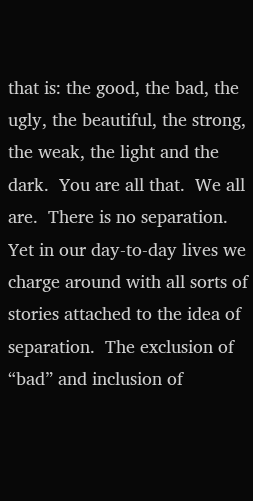that is: the good, the bad, the ugly, the beautiful, the strong, the weak, the light and the dark.  You are all that.  We all are.  There is no separation.  Yet in our day-to-day lives we charge around with all sorts of stories attached to the idea of separation.  The exclusion of “bad” and inclusion of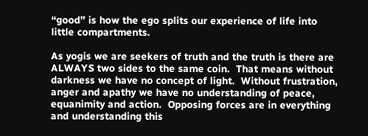“good” is how the ego splits our experience of life into little compartments.

As yogis we are seekers of truth and the truth is there are ALWAYS two sides to the same coin.  That means without darkness we have no concept of light.  Without frustration, anger and apathy we have no understanding of peace, equanimity and action.  Opposing forces are in everything and understanding this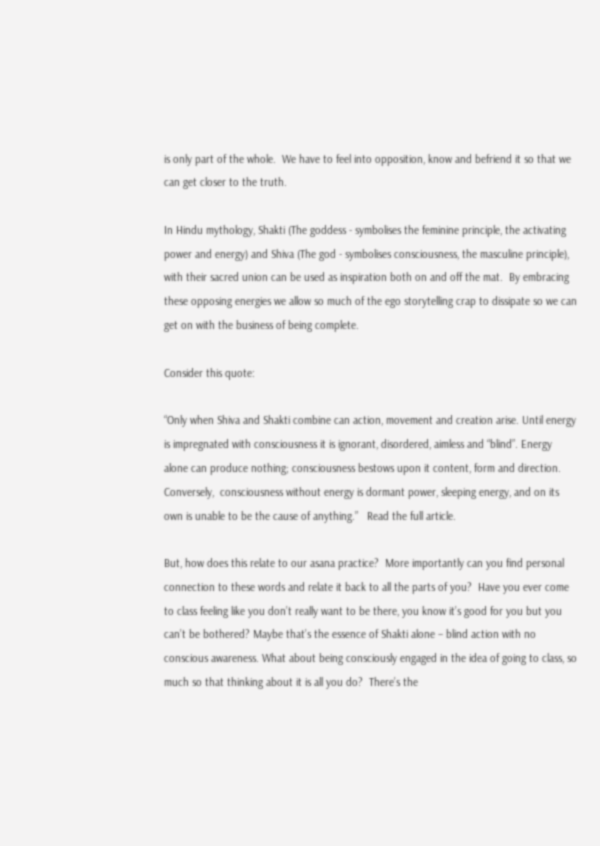is only part of the whole.  We have to feel into opposition, know and befriend it so that we can get closer to the truth.

In Hindu mythology, Shakti (The goddess - symbolises the feminine principle, the activating power and energy) and Shiva (The god - symbolises consciousness, the masculine principle), with their sacred union can be used as inspiration both on and off the mat.  By embracing these opposing energies we allow so much of the ego storytelling crap to dissipate so we can get on with the business of being complete.

Consider this quote:

“Only when Shiva and Shakti combine can action, movement and creation arise. Until energy is impregnated with consciousness it is ignorant, disordered, aimless and “blind”. Energy alone can produce nothing; consciousness bestows upon it content, form and direction. Conversely,  consciousness without energy is dormant power, sleeping energy, and on its own is unable to be the cause of anything.”   Read the full article.

But, how does this relate to our asana practice?  More importantly can you find personal connection to these words and relate it back to all the parts of you?  Have you ever come to class feeling like you don’t really want to be there, you know it’s good for you but you can’t be bothered? Maybe that’s the essence of Shakti alone – blind action with no conscious awareness. What about being consciously engaged in the idea of going to class, so much so that thinking about it is all you do?  There’s the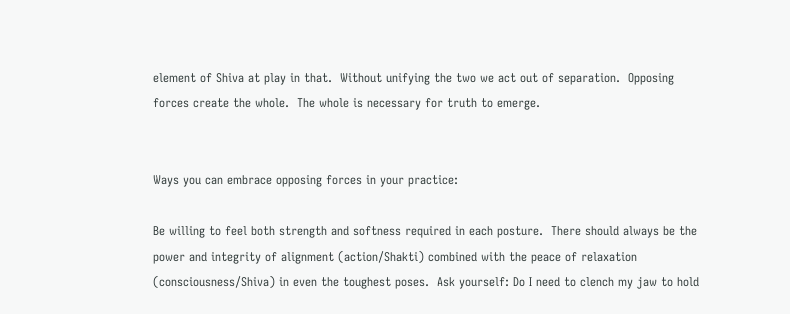element of Shiva at play in that.  Without unifying the two we act out of separation.  Opposing forces create the whole.  The whole is necessary for truth to emerge.


Ways you can embrace opposing forces in your practice:

Be willing to feel both strength and softness required in each posture.  There should always be the power and integrity of alignment (action/Shakti) combined with the peace of relaxation  (consciousness/Shiva) in even the toughest poses.  Ask yourself: Do I need to clench my jaw to hold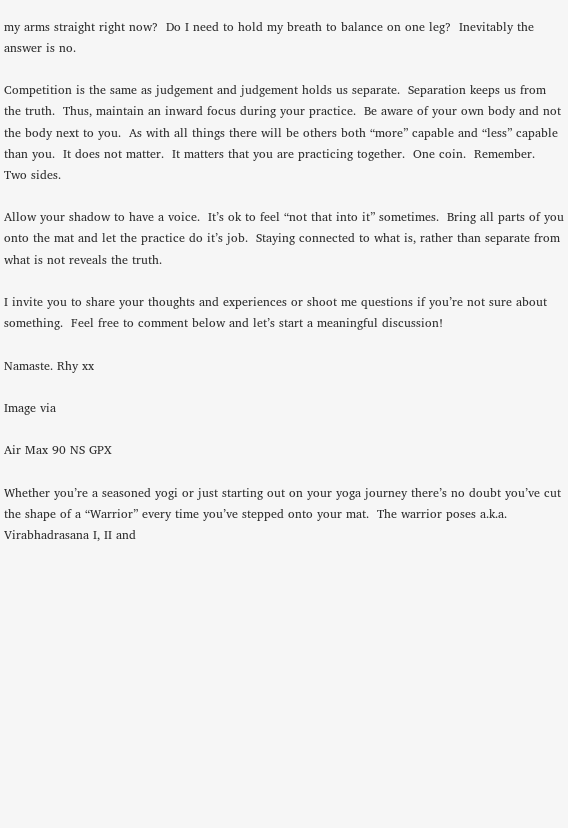my arms straight right now?  Do I need to hold my breath to balance on one leg?  Inevitably the answer is no.

Competition is the same as judgement and judgement holds us separate.  Separation keeps us from the truth.  Thus, maintain an inward focus during your practice.  Be aware of your own body and not the body next to you.  As with all things there will be others both “more” capable and “less” capable than you.  It does not matter.  It matters that you are practicing together.  One coin.  Remember.  Two sides.

Allow your shadow to have a voice.  It’s ok to feel “not that into it” sometimes.  Bring all parts of you onto the mat and let the practice do it’s job.  Staying connected to what is, rather than separate from what is not reveals the truth.

I invite you to share your thoughts and experiences or shoot me questions if you’re not sure about something.  Feel free to comment below and let’s start a meaningful discussion!

Namaste. Rhy xx

Image via

Air Max 90 NS GPX

Whether you’re a seasoned yogi or just starting out on your yoga journey there’s no doubt you’ve cut the shape of a “Warrior” every time you’ve stepped onto your mat.  The warrior poses a.k.a. Virabhadrasana I, II and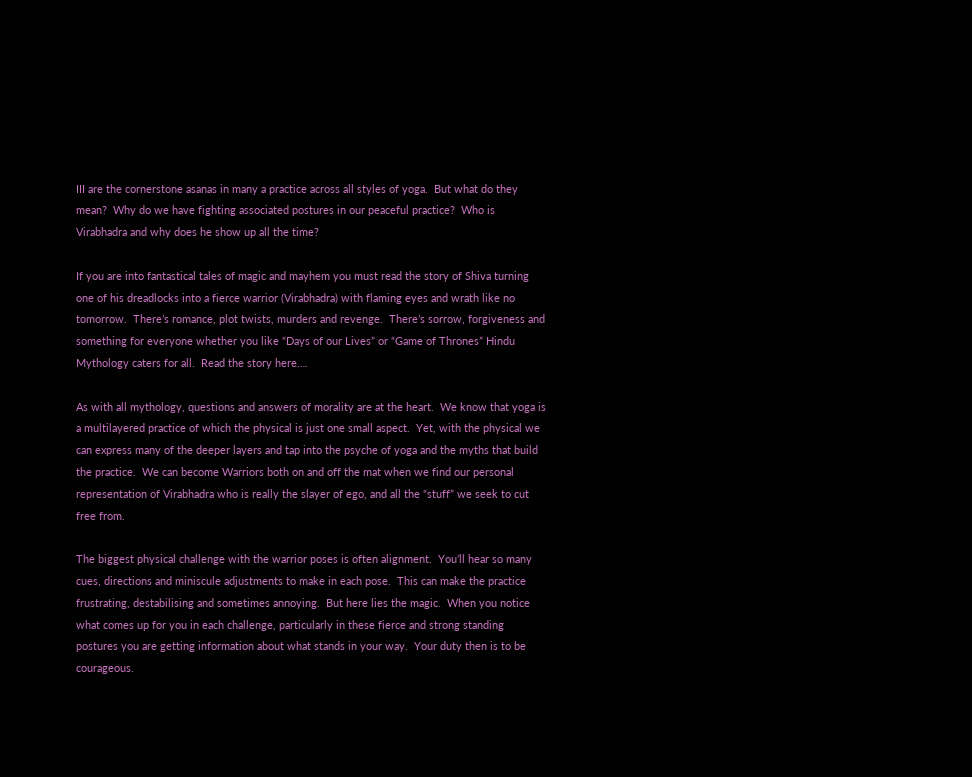III are the cornerstone asanas in many a practice across all styles of yoga.  But what do they mean?  Why do we have fighting associated postures in our peaceful practice?  Who is Virabhadra and why does he show up all the time?

If you are into fantastical tales of magic and mayhem you must read the story of Shiva turning one of his dreadlocks into a fierce warrior (Virabhadra) with flaming eyes and wrath like no tomorrow.  There’s romance, plot twists, murders and revenge.  There’s sorrow, forgiveness and something for everyone whether you like “Days of our Lives” or “Game of Thrones” Hindu Mythology caters for all.  Read the story here….

As with all mythology, questions and answers of morality are at the heart.  We know that yoga is a multilayered practice of which the physical is just one small aspect.  Yet, with the physical we can express many of the deeper layers and tap into the psyche of yoga and the myths that build the practice.  We can become Warriors both on and off the mat when we find our personal representation of Virabhadra who is really the slayer of ego, and all the “stuff” we seek to cut free from.

The biggest physical challenge with the warrior poses is often alignment.  You’ll hear so many cues, directions and miniscule adjustments to make in each pose.  This can make the practice frustrating, destabilising and sometimes annoying.  But here lies the magic.  When you notice what comes up for you in each challenge, particularly in these fierce and strong standing postures you are getting information about what stands in your way.  Your duty then is to be courageous.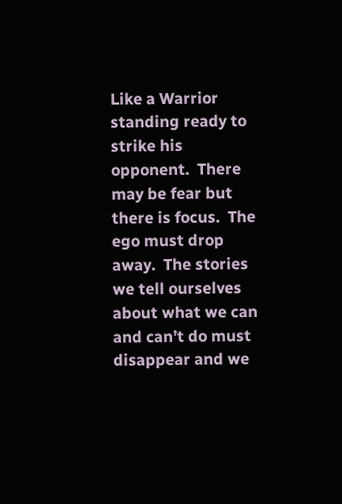Like a Warrior standing ready to strike his opponent.  There may be fear but there is focus.  The ego must drop away.  The stories we tell ourselves about what we can and can’t do must disappear and we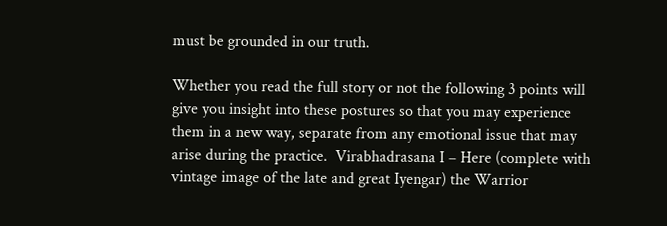must be grounded in our truth.

Whether you read the full story or not the following 3 points will give you insight into these postures so that you may experience them in a new way, separate from any emotional issue that may arise during the practice.  Virabhadrasana I – Here (complete with vintage image of the late and great Iyengar) the Warrior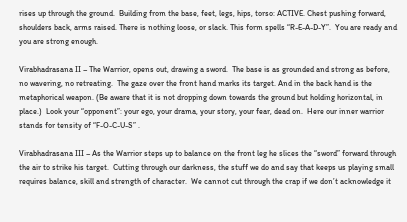rises up through the ground.  Building from the base, feet, legs, hips, torso: ACTIVE. Chest pushing forward, shoulders back, arms raised. There is nothing loose, or slack. This form spells “R-E-A-D-Y”.  You are ready and you are strong enough.

Virabhadrasana II – The Warrior, opens out, drawing a sword.  The base is as grounded and strong as before, no wavering, no retreating.  The gaze over the front hand marks its target. And in the back hand is the metaphorical weapon. (Be aware that it is not dropping down towards the ground but holding horizontal, in place.)  Look your “opponent”: your ego, your drama, your story, your fear, dead on.  Here our inner warrior stands for tensity of “F-O-C-U-S” .

Virabhadrasana III – As the Warrior steps up to balance on the front leg he slices the “sword” forward through the air to strike his target.  Cutting through our darkness, the stuff we do and say that keeps us playing small requires balance, skill and strength of character.  We cannot cut through the crap if we don’t acknowledge it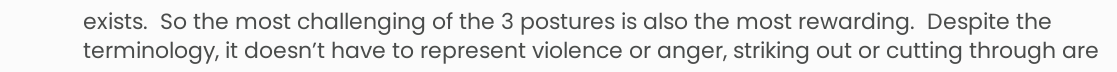exists.  So the most challenging of the 3 postures is also the most rewarding.  Despite the terminology, it doesn’t have to represent violence or anger, striking out or cutting through are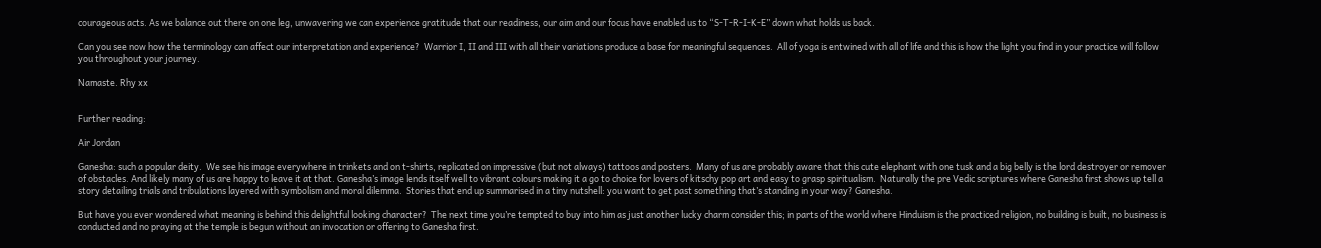courageous acts. As we balance out there on one leg, unwavering we can experience gratitude that our readiness, our aim and our focus have enabled us to “S-T-R-I-K-E” down what holds us back.

Can you see now how the terminology can affect our interpretation and experience?  Warrior I, II and III with all their variations produce a base for meaningful sequences.  All of yoga is entwined with all of life and this is how the light you find in your practice will follow you throughout your journey.

Namaste. Rhy xx


Further reading:

Air Jordan

Ganesha: such a popular deity.  We see his image everywhere in trinkets and on t-shirts, replicated on impressive (but not always) tattoos and posters.  Many of us are probably aware that this cute elephant with one tusk and a big belly is the lord destroyer or remover of obstacles. And likely many of us are happy to leave it at that. Ganesha’s image lends itself well to vibrant colours making it a go to choice for lovers of kitschy pop art and easy to grasp spiritualism.  Naturally the pre Vedic scriptures where Ganesha first shows up tell a story detailing trials and tribulations layered with symbolism and moral dilemma.  Stories that end up summarised in a tiny nutshell: you want to get past something that’s standing in your way? Ganesha.

But have you ever wondered what meaning is behind this delightful looking character?  The next time you’re tempted to buy into him as just another lucky charm consider this; in parts of the world where Hinduism is the practiced religion, no building is built, no business is conducted and no praying at the temple is begun without an invocation or offering to Ganesha first.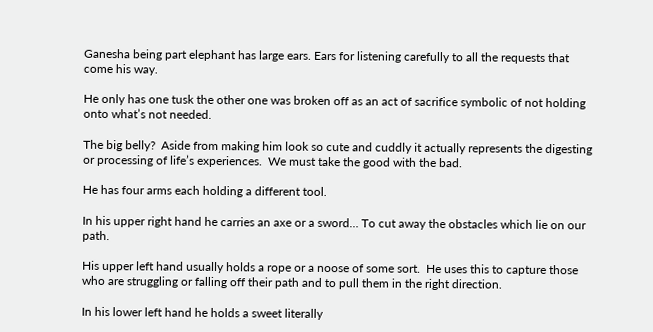Ganesha being part elephant has large ears. Ears for listening carefully to all the requests that come his way.

He only has one tusk the other one was broken off as an act of sacrifice symbolic of not holding onto what’s not needed.

The big belly?  Aside from making him look so cute and cuddly it actually represents the digesting or processing of life’s experiences.  We must take the good with the bad.

He has four arms each holding a different tool.

In his upper right hand he carries an axe or a sword… To cut away the obstacles which lie on our path.

His upper left hand usually holds a rope or a noose of some sort.  He uses this to capture those who are struggling or falling off their path and to pull them in the right direction.

In his lower left hand he holds a sweet literally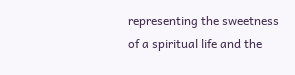representing the sweetness of a spiritual life and the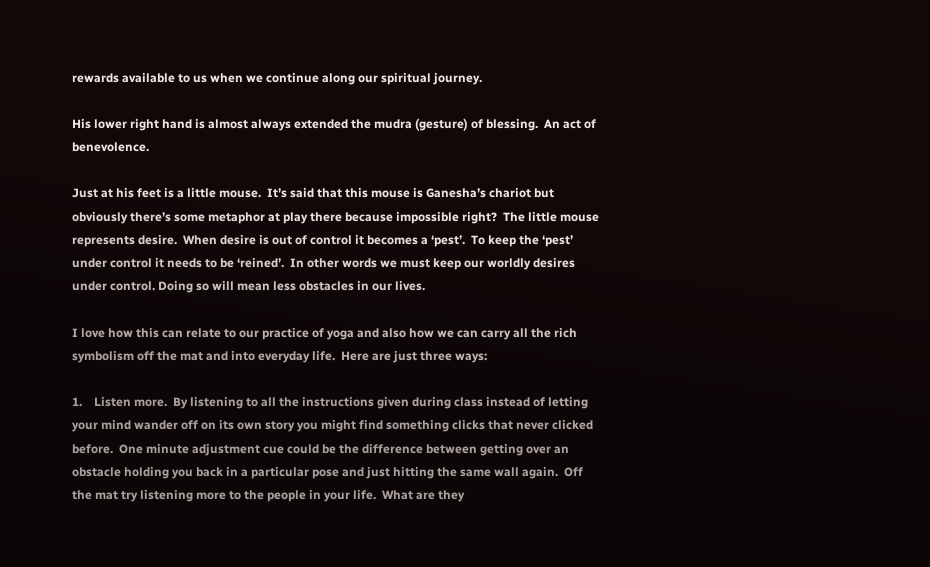rewards available to us when we continue along our spiritual journey.

His lower right hand is almost always extended the mudra (gesture) of blessing.  An act of benevolence.

Just at his feet is a little mouse.  It’s said that this mouse is Ganesha’s chariot but obviously there’s some metaphor at play there because impossible right?  The little mouse represents desire.  When desire is out of control it becomes a ‘pest’.  To keep the ‘pest’ under control it needs to be ‘reined’.  In other words we must keep our worldly desires under control. Doing so will mean less obstacles in our lives.

I love how this can relate to our practice of yoga and also how we can carry all the rich symbolism off the mat and into everyday life.  Here are just three ways:

1.    Listen more.  By listening to all the instructions given during class instead of letting your mind wander off on its own story you might find something clicks that never clicked before.  One minute adjustment cue could be the difference between getting over an obstacle holding you back in a particular pose and just hitting the same wall again.  Off the mat try listening more to the people in your life.  What are they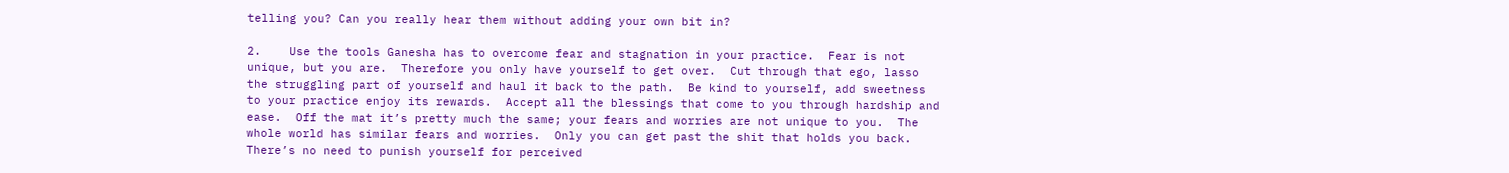telling you? Can you really hear them without adding your own bit in?

2.    Use the tools Ganesha has to overcome fear and stagnation in your practice.  Fear is not unique, but you are.  Therefore you only have yourself to get over.  Cut through that ego, lasso the struggling part of yourself and haul it back to the path.  Be kind to yourself, add sweetness to your practice enjoy its rewards.  Accept all the blessings that come to you through hardship and ease.  Off the mat it’s pretty much the same; your fears and worries are not unique to you.  The whole world has similar fears and worries.  Only you can get past the shit that holds you back.  There’s no need to punish yourself for perceived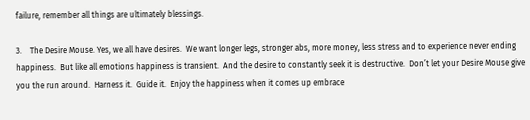failure, remember all things are ultimately blessings.

3.    The Desire Mouse. Yes, we all have desires.  We want longer legs, stronger abs, more money, less stress and to experience never ending happiness.  But like all emotions happiness is transient.  And the desire to constantly seek it is destructive.  Don’t let your Desire Mouse give you the run around.  Harness it.  Guide it.  Enjoy the happiness when it comes up embrace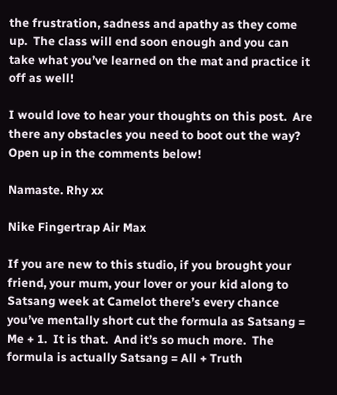the frustration, sadness and apathy as they come up.  The class will end soon enough and you can take what you’ve learned on the mat and practice it off as well!

I would love to hear your thoughts on this post.  Are there any obstacles you need to boot out the way? Open up in the comments below!

Namaste. Rhy xx

Nike Fingertrap Air Max

If you are new to this studio, if you brought your friend, your mum, your lover or your kid along to Satsang week at Camelot there’s every chance you’ve mentally short cut the formula as Satsang = Me + 1.  It is that.  And it’s so much more.  The formula is actually Satsang = All + Truth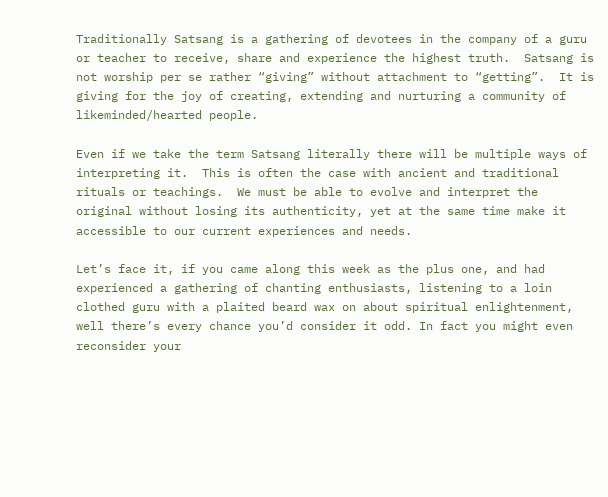Traditionally Satsang is a gathering of devotees in the company of a guru or teacher to receive, share and experience the highest truth.  Satsang is not worship per se rather “giving” without attachment to “getting”.  It is giving for the joy of creating, extending and nurturing a community of likeminded/hearted people.

Even if we take the term Satsang literally there will be multiple ways of interpreting it.  This is often the case with ancient and traditional rituals or teachings.  We must be able to evolve and interpret the original without losing its authenticity, yet at the same time make it accessible to our current experiences and needs.

Let’s face it, if you came along this week as the plus one, and had experienced a gathering of chanting enthusiasts, listening to a loin clothed guru with a plaited beard wax on about spiritual enlightenment, well there’s every chance you’d consider it odd. In fact you might even reconsider your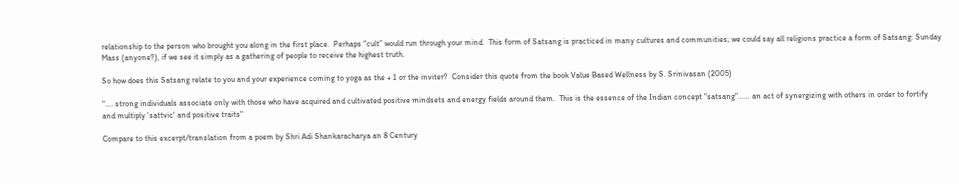relationship to the person who brought you along in the first place.  Perhaps “cult” would run through your mind.  This form of Satsang is practiced in many cultures and communities; we could say all religions practice a form of Satsang: Sunday Mass (anyone?), if we see it simply as a gathering of people to receive the highest truth.

So how does this Satsang relate to you and your experience coming to yoga as the + 1 or the inviter?  Consider this quote from the book Value Based Wellness by S. Srinivasan (2005)

“…. strong individuals associate only with those who have acquired and cultivated positive mindsets and energy fields around them.  This is the essence of the Indian concept "satsang"…… an act of synergizing with others in order to fortify and multiply 'sattvic' and positive traits"

Compare to this excerpt/translation from a poem by Shri Adi Shankaracharya an 8 Century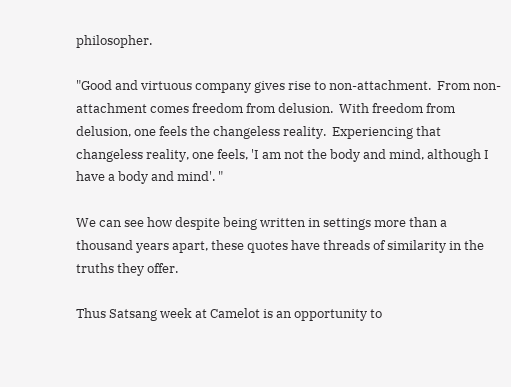philosopher.

"Good and virtuous company gives rise to non-attachment.  From non-attachment comes freedom from delusion.  With freedom from delusion, one feels the changeless reality.  Experiencing that changeless reality, one feels, 'I am not the body and mind, although I have a body and mind'. "

We can see how despite being written in settings more than a thousand years apart, these quotes have threads of similarity in the truths they offer.

Thus Satsang week at Camelot is an opportunity to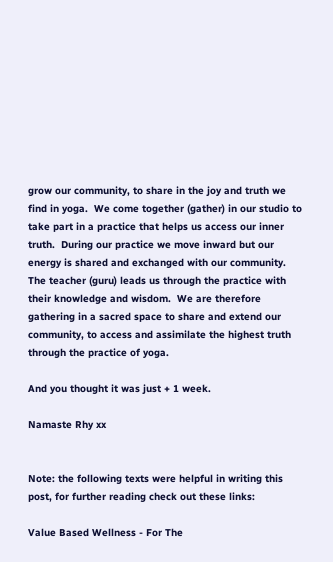grow our community, to share in the joy and truth we find in yoga.  We come together (gather) in our studio to take part in a practice that helps us access our inner truth.  During our practice we move inward but our energy is shared and exchanged with our community.  The teacher (guru) leads us through the practice with their knowledge and wisdom.  We are therefore gathering in a sacred space to share and extend our community, to access and assimilate the highest truth through the practice of yoga.

And you thought it was just + 1 week.

Namaste Rhy xx


Note: the following texts were helpful in writing this post, for further reading check out these links:

Value Based Wellness - For The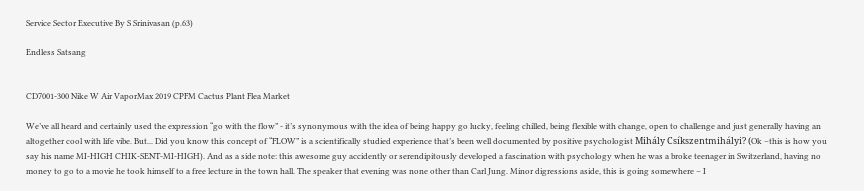Service Sector Executive By S Srinivasan (p.63)

Endless Satsang


CD7001-300 Nike W Air VaporMax 2019 CPFM Cactus Plant Flea Market

We’ve all heard and certainly used the expression “go with the flow” - it’s synonymous with the idea of being happy go lucky, feeling chilled, being flexible with change, open to challenge and just generally having an altogether cool with life vibe. But... Did you know this concept of “FLOW” is a scientifically studied experience that’s been well documented by positive psychologist Mihály Csíkszentmihályi? (Ok –this is how you say his name MI-HIGH CHIK-SENT-MI-HIGH). And as a side note: this awesome guy accidently or serendipitously developed a fascination with psychology when he was a broke teenager in Switzerland, having no money to go to a movie he took himself to a free lecture in the town hall. The speaker that evening was none other than Carl Jung. Minor digressions aside, this is going somewhere – I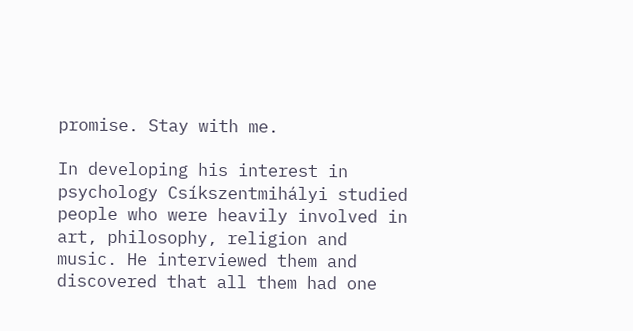promise. Stay with me.

In developing his interest in psychology Csíkszentmihályi studied people who were heavily involved in art, philosophy, religion and music. He interviewed them and discovered that all them had one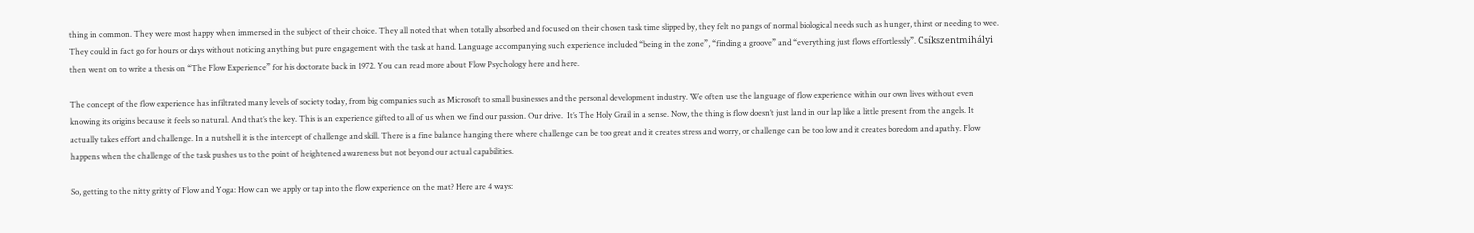thing in common. They were most happy when immersed in the subject of their choice. They all noted that when totally absorbed and focused on their chosen task time slipped by, they felt no pangs of normal biological needs such as hunger, thirst or needing to wee. They could in fact go for hours or days without noticing anything but pure engagement with the task at hand. Language accompanying such experience included “being in the zone”, “finding a groove” and “everything just flows effortlessly”. Csíkszentmihályi then went on to write a thesis on “The Flow Experience” for his doctorate back in 1972. You can read more about Flow Psychology here and here.

The concept of the flow experience has infiltrated many levels of society today, from big companies such as Microsoft to small businesses and the personal development industry. We often use the language of flow experience within our own lives without even knowing its origins because it feels so natural. And that’s the key. This is an experience gifted to all of us when we find our passion. Our drive.  It’s The Holy Grail in a sense. Now, the thing is flow doesn’t just land in our lap like a little present from the angels. It actually takes effort and challenge. In a nutshell it is the intercept of challenge and skill. There is a fine balance hanging there where challenge can be too great and it creates stress and worry, or challenge can be too low and it creates boredom and apathy. Flow happens when the challenge of the task pushes us to the point of heightened awareness but not beyond our actual capabilities.

So, getting to the nitty gritty of Flow and Yoga: How can we apply or tap into the flow experience on the mat? Here are 4 ways: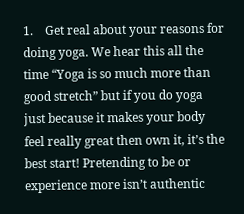1.    Get real about your reasons for doing yoga. We hear this all the time “Yoga is so much more than good stretch” but if you do yoga just because it makes your body feel really great then own it, it’s the best start! Pretending to be or experience more isn’t authentic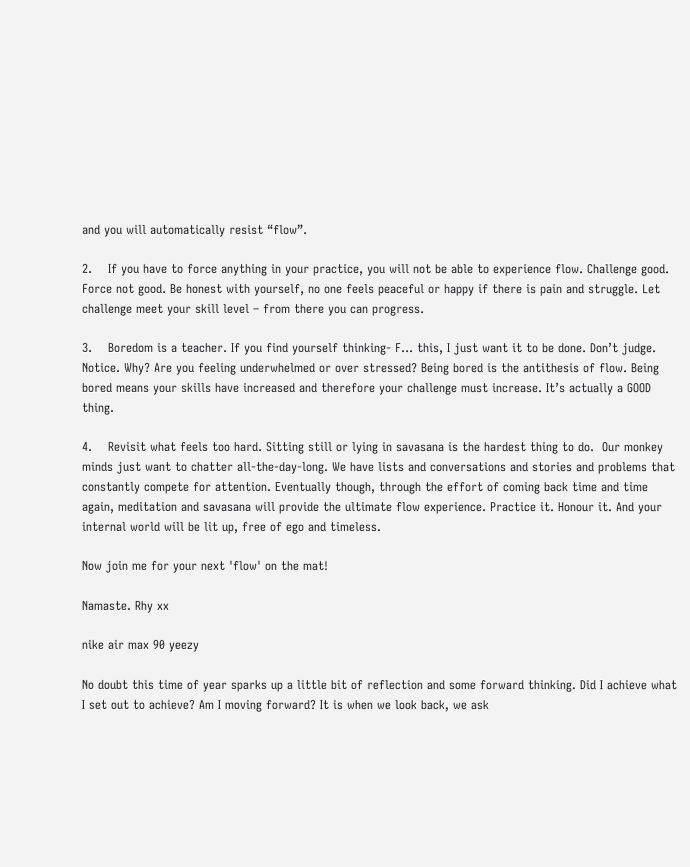and you will automatically resist “flow”.

2.    If you have to force anything in your practice, you will not be able to experience flow. Challenge good. Force not good. Be honest with yourself, no one feels peaceful or happy if there is pain and struggle. Let challenge meet your skill level – from there you can progress.

3.    Boredom is a teacher. If you find yourself thinking- F... this, I just want it to be done. Don’t judge. Notice. Why? Are you feeling underwhelmed or over stressed? Being bored is the antithesis of flow. Being bored means your skills have increased and therefore your challenge must increase. It’s actually a GOOD thing.

4.    Revisit what feels too hard. Sitting still or lying in savasana is the hardest thing to do.  Our monkey minds just want to chatter all-the-day-long. We have lists and conversations and stories and problems that constantly compete for attention. Eventually though, through the effort of coming back time and time again, meditation and savasana will provide the ultimate flow experience. Practice it. Honour it. And your internal world will be lit up, free of ego and timeless.

Now join me for your next 'flow' on the mat!

Namaste. Rhy xx

nike air max 90 yeezy

No doubt this time of year sparks up a little bit of reflection and some forward thinking. Did I achieve what I set out to achieve? Am I moving forward? It is when we look back, we ask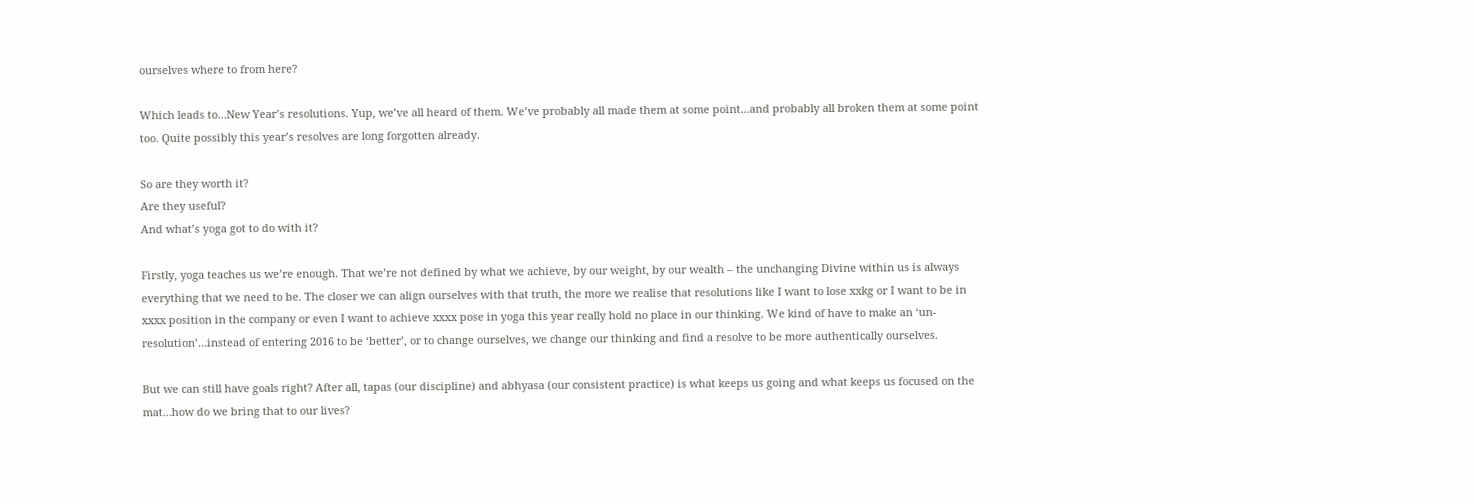ourselves where to from here?

Which leads to…New Year’s resolutions. Yup, we’ve all heard of them. We’ve probably all made them at some point…and probably all broken them at some point too. Quite possibly this year’s resolves are long forgotten already.

So are they worth it?
Are they useful?
And what’s yoga got to do with it?

Firstly, yoga teaches us we’re enough. That we’re not defined by what we achieve, by our weight, by our wealth – the unchanging Divine within us is always everything that we need to be. The closer we can align ourselves with that truth, the more we realise that resolutions like I want to lose xxkg or I want to be in xxxx position in the company or even I want to achieve xxxx pose in yoga this year really hold no place in our thinking. We kind of have to make an ‘un-resolution’…instead of entering 2016 to be ‘better’, or to change ourselves, we change our thinking and find a resolve to be more authentically ourselves.

But we can still have goals right? After all, tapas (our discipline) and abhyasa (our consistent practice) is what keeps us going and what keeps us focused on the mat…how do we bring that to our lives?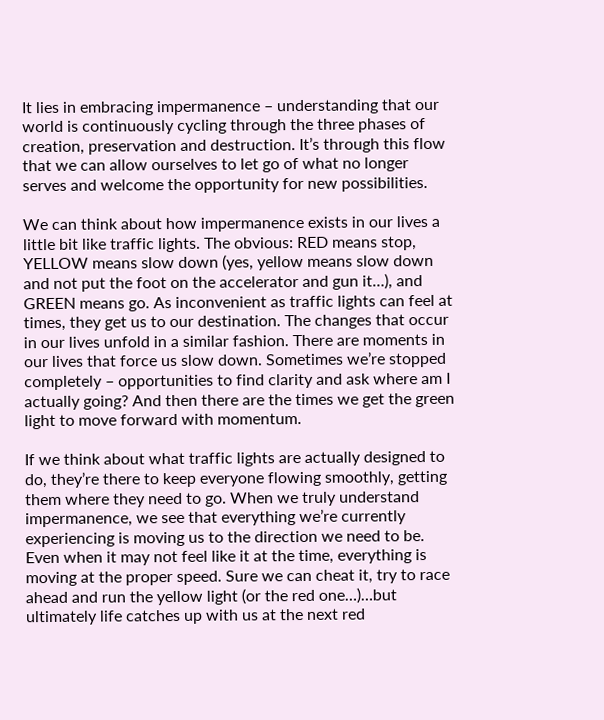It lies in embracing impermanence – understanding that our world is continuously cycling through the three phases of creation, preservation and destruction. It’s through this flow that we can allow ourselves to let go of what no longer serves and welcome the opportunity for new possibilities.

We can think about how impermanence exists in our lives a little bit like traffic lights. The obvious: RED means stop, YELLOW means slow down (yes, yellow means slow down and not put the foot on the accelerator and gun it…), and GREEN means go. As inconvenient as traffic lights can feel at times, they get us to our destination. The changes that occur in our lives unfold in a similar fashion. There are moments in our lives that force us slow down. Sometimes we’re stopped completely – opportunities to find clarity and ask where am I actually going? And then there are the times we get the green light to move forward with momentum.

If we think about what traffic lights are actually designed to do, they’re there to keep everyone flowing smoothly, getting them where they need to go. When we truly understand impermanence, we see that everything we’re currently experiencing is moving us to the direction we need to be. Even when it may not feel like it at the time, everything is moving at the proper speed. Sure we can cheat it, try to race ahead and run the yellow light (or the red one…)…but ultimately life catches up with us at the next red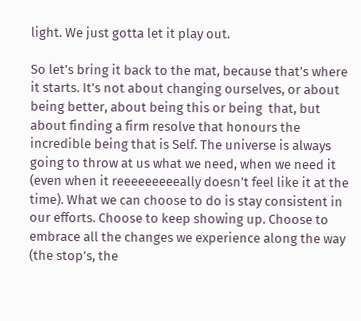light. We just gotta let it play out.

So let’s bring it back to the mat, because that’s where it starts. It’s not about changing ourselves, or about being better, about being this or being  that, but about finding a firm resolve that honours the incredible being that is Self. The universe is always going to throw at us what we need, when we need it (even when it reeeeeeeeeally doesn’t feel like it at the time). What we can choose to do is stay consistent in our efforts. Choose to keep showing up. Choose to embrace all the changes we experience along the way (the stop’s, the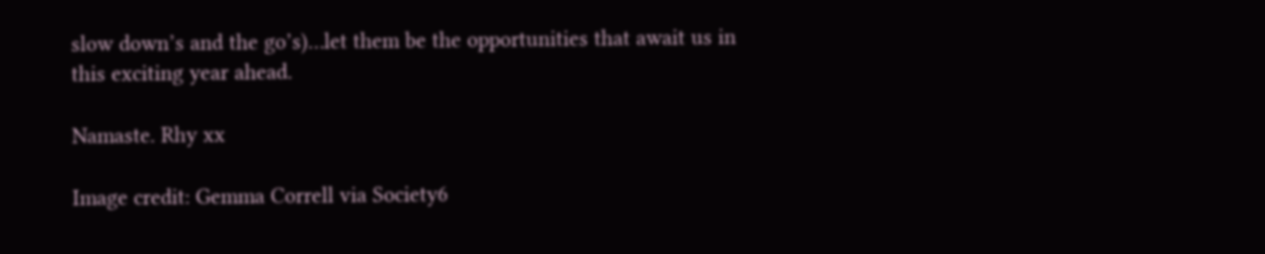slow down’s and the go’s)…let them be the opportunities that await us in this exciting year ahead.

Namaste. Rhy xx

Image credit: Gemma Correll via Society6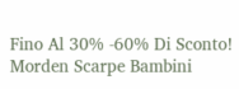Fino Al 30% -60% Di Sconto! Morden Scarpe Bambini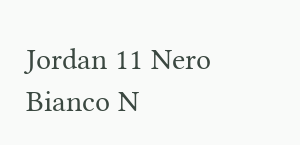Jordan 11 Nero Bianco N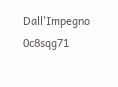Dall'Impegno 0c8sqg71